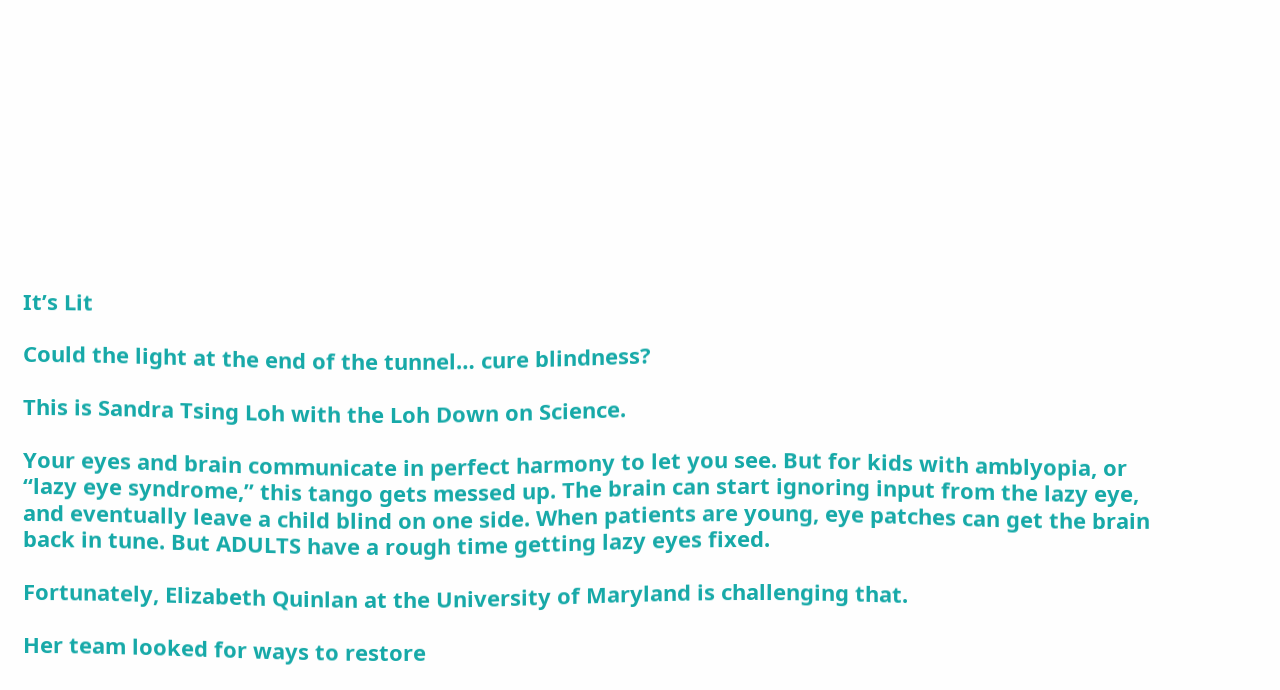It’s Lit

Could the light at the end of the tunnel… cure blindness?

This is Sandra Tsing Loh with the Loh Down on Science.

Your eyes and brain communicate in perfect harmony to let you see. But for kids with amblyopia, or “lazy eye syndrome,” this tango gets messed up. The brain can start ignoring input from the lazy eye, and eventually leave a child blind on one side. When patients are young, eye patches can get the brain back in tune. But ADULTS have a rough time getting lazy eyes fixed.

Fortunately, Elizabeth Quinlan at the University of Maryland is challenging that.

Her team looked for ways to restore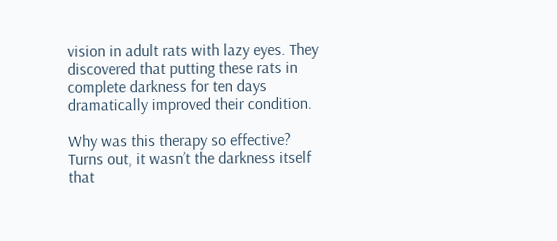vision in adult rats with lazy eyes. They discovered that putting these rats in complete darkness for ten days dramatically improved their condition.

Why was this therapy so effective? Turns out, it wasn’t the darkness itself that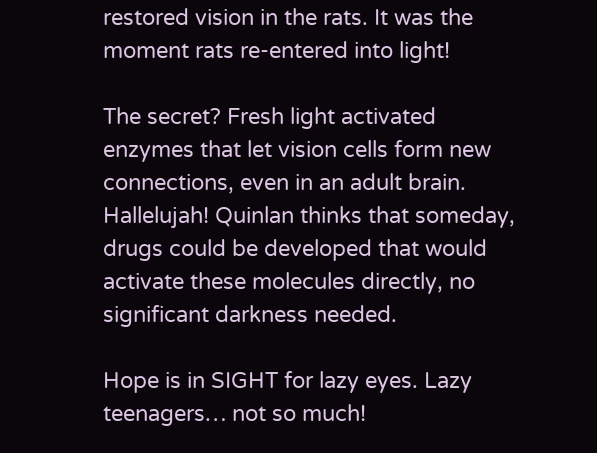restored vision in the rats. It was the moment rats re-entered into light!

The secret? Fresh light activated enzymes that let vision cells form new connections, even in an adult brain. Hallelujah! Quinlan thinks that someday, drugs could be developed that would activate these molecules directly, no significant darkness needed.

Hope is in SIGHT for lazy eyes. Lazy teenagers… not so much!